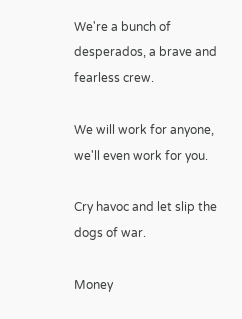We're a bunch of desperados, a brave and fearless crew.

We will work for anyone, we'll even work for you.

Cry havoc and let slip the dogs of war.

Money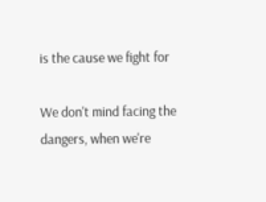is the cause we fight for

We don't mind facing the dangers, when we're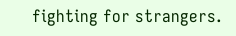fighting for strangers.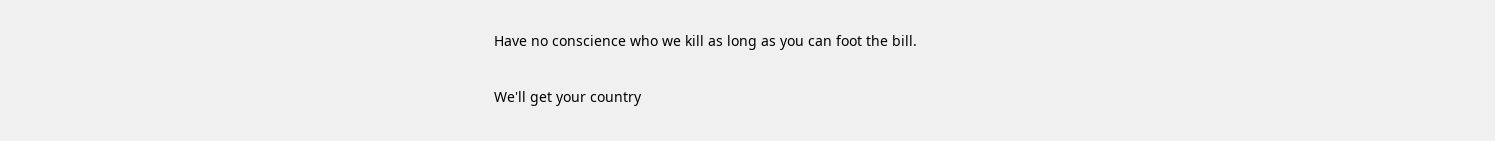Have no conscience who we kill as long as you can foot the bill.

We'll get your country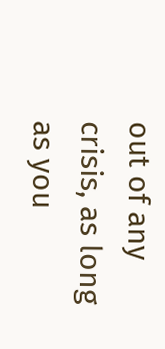out of any crisis, as long as you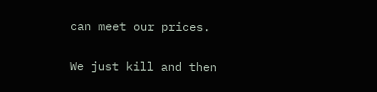can meet our prices.

We just kill and then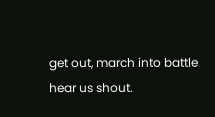get out, march into battle hear us shout.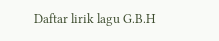Daftar lirik lagu G.B.H